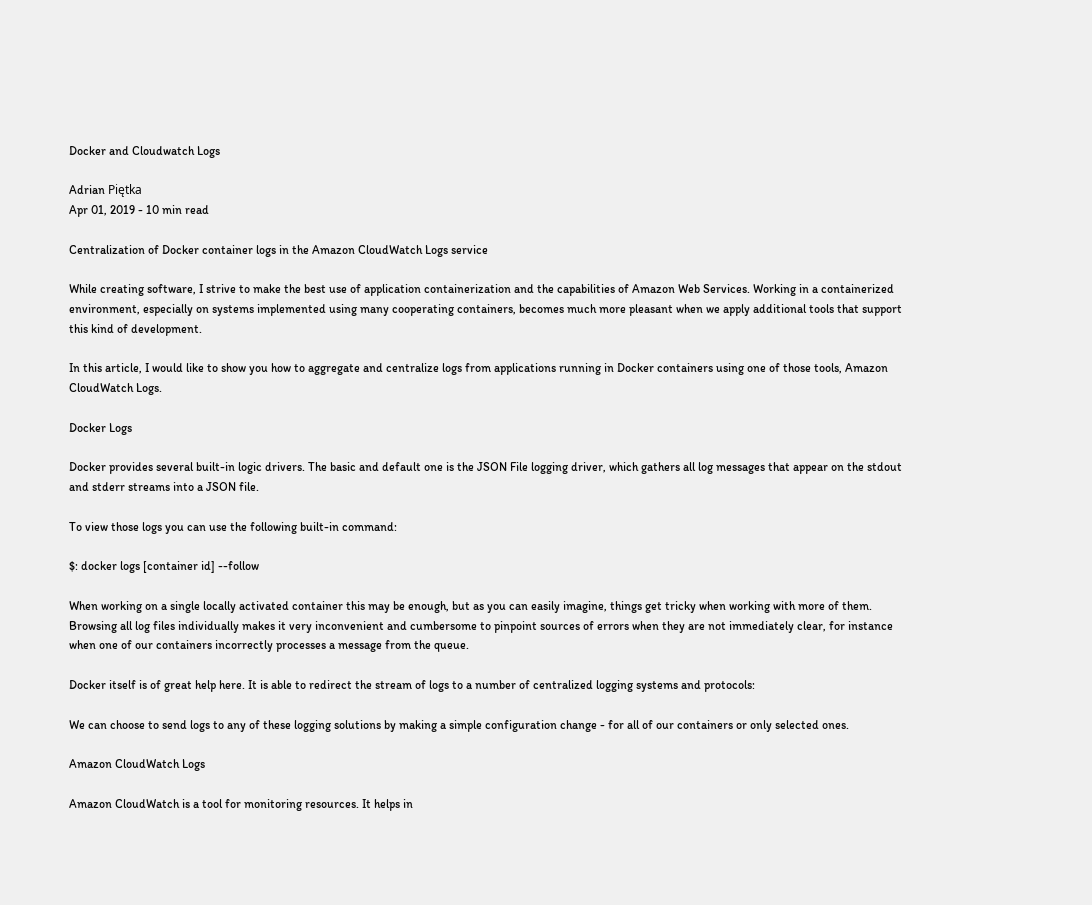Docker and Cloudwatch Logs

Adrian Piętka
Apr 01, 2019 - 10 min read

Centralization of Docker container logs in the Amazon CloudWatch Logs service

While creating software, I strive to make the best use of application containerization and the capabilities of Amazon Web Services. Working in a containerized environment, especially on systems implemented using many cooperating containers, becomes much more pleasant when we apply additional tools that support this kind of development.

In this article, I would like to show you how to aggregate and centralize logs from applications running in Docker containers using one of those tools, Amazon CloudWatch Logs.

Docker Logs

Docker provides several built-in logic drivers. The basic and default one is the JSON File logging driver, which gathers all log messages that appear on the stdout and stderr streams into a JSON file.

To view those logs you can use the following built-in command:

$: docker logs [container id] --follow

When working on a single locally activated container this may be enough, but as you can easily imagine, things get tricky when working with more of them. Browsing all log files individually makes it very inconvenient and cumbersome to pinpoint sources of errors when they are not immediately clear, for instance when one of our containers incorrectly processes a message from the queue.

Docker itself is of great help here. It is able to redirect the stream of logs to a number of centralized logging systems and protocols:

We can choose to send logs to any of these logging solutions by making a simple configuration change - for all of our containers or only selected ones.

Amazon CloudWatch Logs

Amazon CloudWatch is a tool for monitoring resources. It helps in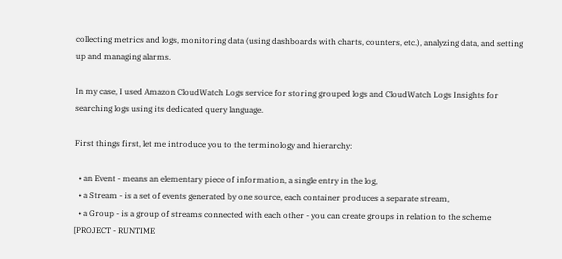collecting metrics and logs, monitoring data (using dashboards with charts, counters, etc.), analyzing data, and setting up and managing alarms.

In my case, I used Amazon CloudWatch Logs service for storing grouped logs and CloudWatch Logs Insights for searching logs using its dedicated query language.

First things first, let me introduce you to the terminology and hierarchy:

  • an Event - means an elementary piece of information, a single entry in the log,
  • a Stream - is a set of events generated by one source, each container produces a separate stream,
  • a Group - is a group of streams connected with each other - you can create groups in relation to the scheme [PROJECT - RUNTIME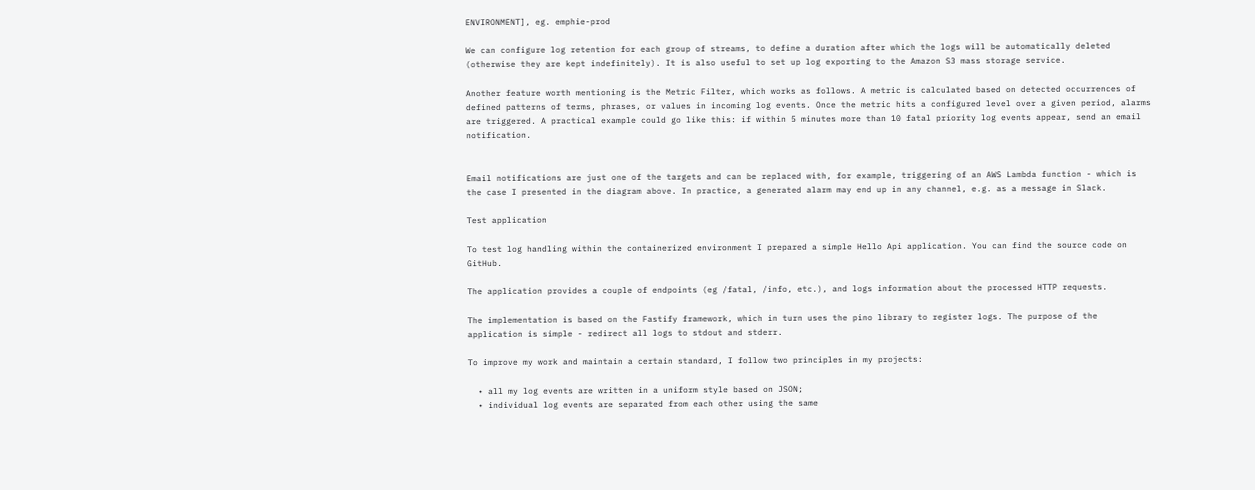ENVIRONMENT], eg. emphie-prod

We can configure log retention for each group of streams, to define a duration after which the logs will be automatically deleted (otherwise they are kept indefinitely). It is also useful to set up log exporting to the Amazon S3 mass storage service.

Another feature worth mentioning is the Metric Filter, which works as follows. A metric is calculated based on detected occurrences of defined patterns of terms, phrases, or values in incoming log events. Once the metric hits a configured level over a given period, alarms are triggered. A practical example could go like this: if within 5 minutes more than 10 fatal priority log events appear, send an email notification.


Email notifications are just one of the targets and can be replaced with, for example, triggering of an AWS Lambda function - which is the case I presented in the diagram above. In practice, a generated alarm may end up in any channel, e.g. as a message in Slack.

Test application

To test log handling within the containerized environment I prepared a simple Hello Api application. You can find the source code on GitHub.

The application provides a couple of endpoints (eg /fatal, /info, etc.), and logs information about the processed HTTP requests.

The implementation is based on the Fastify framework, which in turn uses the pino library to register logs. The purpose of the application is simple - redirect all logs to stdout and stderr.

To improve my work and maintain a certain standard, I follow two principles in my projects:

  • all my log events are written in a uniform style based on JSON;
  • individual log events are separated from each other using the same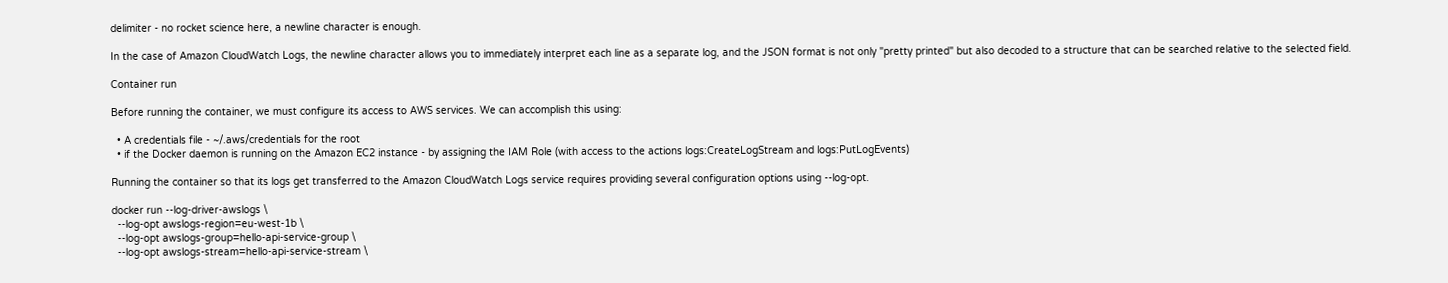delimiter - no rocket science here, a newline character is enough.

In the case of Amazon CloudWatch Logs, the newline character allows you to immediately interpret each line as a separate log, and the JSON format is not only "pretty printed" but also decoded to a structure that can be searched relative to the selected field.

Container run

Before running the container, we must configure its access to AWS services. We can accomplish this using:

  • A credentials file - ~/.aws/credentials for the root
  • if the Docker daemon is running on the Amazon EC2 instance - by assigning the IAM Role (with access to the actions logs:CreateLogStream and logs:PutLogEvents)

Running the container so that its logs get transferred to the Amazon CloudWatch Logs service requires providing several configuration options using --log-opt.

docker run --log-driver-awslogs \
  --log-opt awslogs-region=eu-west-1b \
  --log-opt awslogs-group=hello-api-service-group \
  --log-opt awslogs-stream=hello-api-service-stream \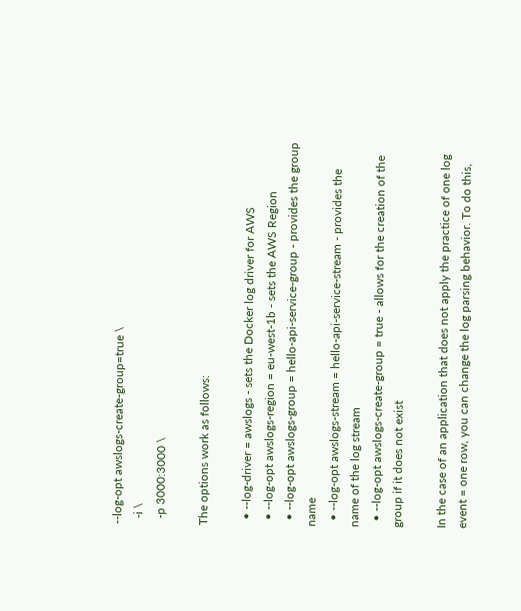--log-opt awslogs-create-group=true \
  -i \
  -p 3000:3000 \

The options work as follows:

  • --log-driver = awslogs - sets the Docker log driver for AWS
  • --log-opt awslogs-region = eu-west-1b - sets the AWS Region
  • --log-opt awslogs-group = hello-api-service-group - provides the group name
  • --log-opt awslogs-stream = hello-api-service-stream - provides the name of the log stream
  • --log-opt awslogs-create-group = true - allows for the creation of the group if it does not exist

In the case of an application that does not apply the practice of one log event = one row, you can change the log parsing behavior. To do this,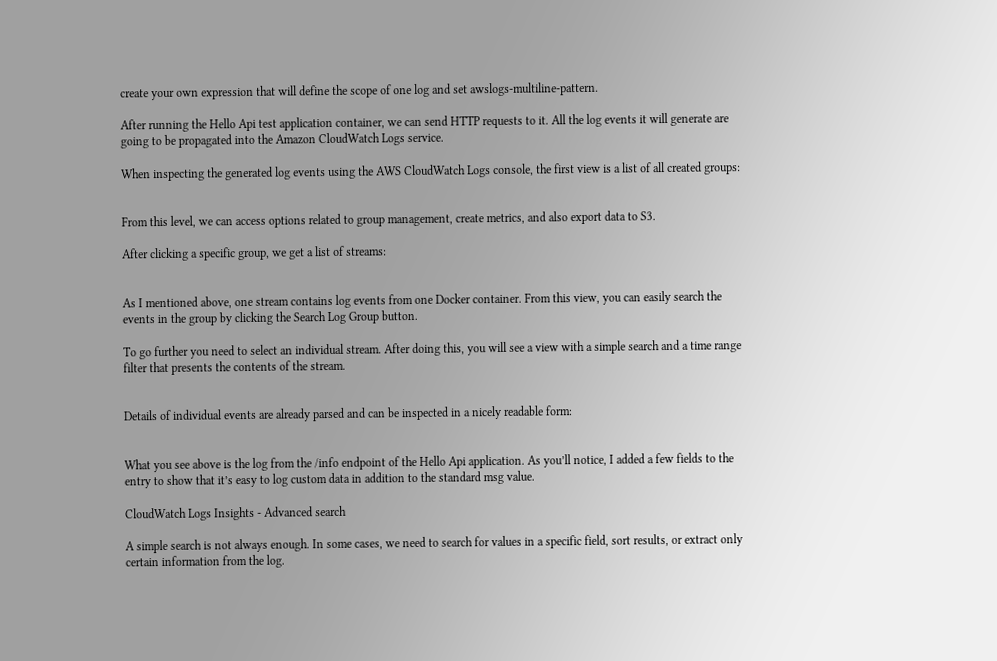create your own expression that will define the scope of one log and set awslogs-multiline-pattern.

After running the Hello Api test application container, we can send HTTP requests to it. All the log events it will generate are going to be propagated into the Amazon CloudWatch Logs service.

When inspecting the generated log events using the AWS CloudWatch Logs console, the first view is a list of all created groups:


From this level, we can access options related to group management, create metrics, and also export data to S3.

After clicking a specific group, we get a list of streams:


As I mentioned above, one stream contains log events from one Docker container. From this view, you can easily search the events in the group by clicking the Search Log Group button.

To go further you need to select an individual stream. After doing this, you will see a view with a simple search and a time range filter that presents the contents of the stream.


Details of individual events are already parsed and can be inspected in a nicely readable form:


What you see above is the log from the /info endpoint of the Hello Api application. As you’ll notice, I added a few fields to the entry to show that it’s easy to log custom data in addition to the standard msg value.

CloudWatch Logs Insights - Advanced search

A simple search is not always enough. In some cases, we need to search for values in a specific field, sort results, or extract only certain information from the log.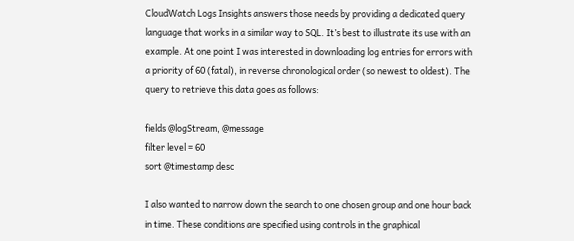CloudWatch Logs Insights answers those needs by providing a dedicated query language that works in a similar way to SQL. It’s best to illustrate its use with an example. At one point I was interested in downloading log entries for errors with a priority of 60 (fatal), in reverse chronological order (so newest to oldest). The query to retrieve this data goes as follows:

fields @logStream, @message
filter level = 60
sort @timestamp desc

I also wanted to narrow down the search to one chosen group and one hour back in time. These conditions are specified using controls in the graphical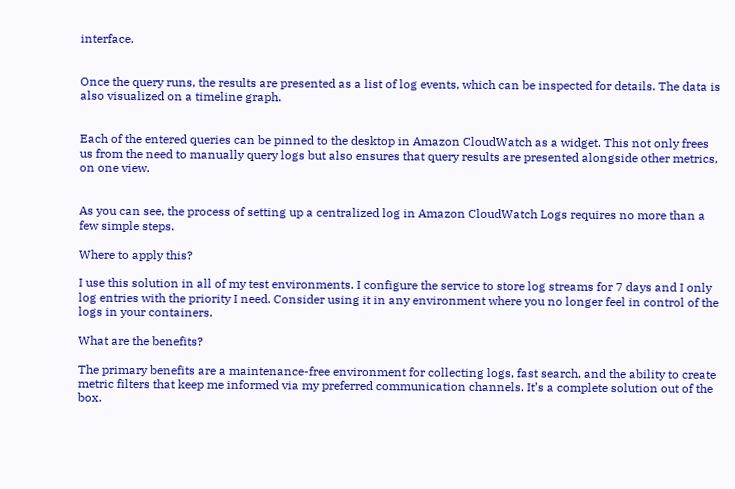interface.


Once the query runs, the results are presented as a list of log events, which can be inspected for details. The data is also visualized on a timeline graph.


Each of the entered queries can be pinned to the desktop in Amazon CloudWatch as a widget. This not only frees us from the need to manually query logs but also ensures that query results are presented alongside other metrics, on one view.


As you can see, the process of setting up a centralized log in Amazon CloudWatch Logs requires no more than a few simple steps.

Where to apply this?

I use this solution in all of my test environments. I configure the service to store log streams for 7 days and I only log entries with the priority I need. Consider using it in any environment where you no longer feel in control of the logs in your containers.

What are the benefits?

The primary benefits are a maintenance-free environment for collecting logs, fast search, and the ability to create metric filters that keep me informed via my preferred communication channels. It’s a complete solution out of the box.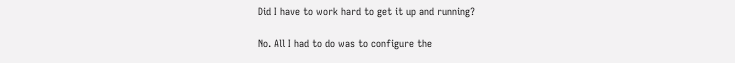Did I have to work hard to get it up and running?

No. All I had to do was to configure the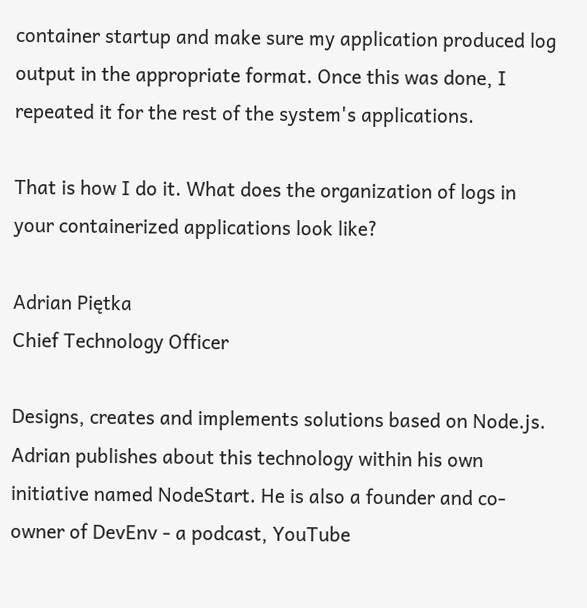container startup and make sure my application produced log output in the appropriate format. Once this was done, I repeated it for the rest of the system's applications.

That is how I do it. What does the organization of logs in your containerized applications look like?

Adrian Piętka
Chief Technology Officer

Designs, creates and implements solutions based on Node.js. Adrian publishes about this technology within his own initiative named NodeStart. He is also a founder and co-owner of DevEnv - a podcast, YouTube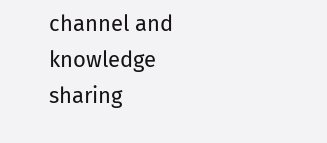channel and knowledge sharing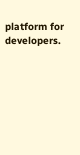platform for developers.